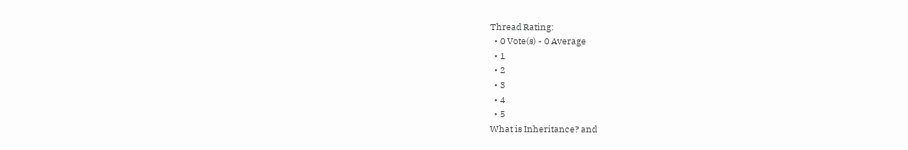Thread Rating:
  • 0 Vote(s) - 0 Average
  • 1
  • 2
  • 3
  • 4
  • 5
What is Inheritance? and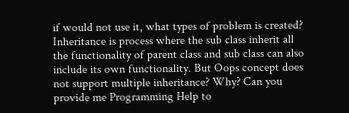if would not use it, what types of problem is created?
Inheritance is process where the sub class inherit all the functionality of parent class and sub class can also include its own functionality. But Oops concept does not support multiple inheritance? Why? Can you provide me Programming Help to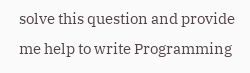solve this question and provide me help to write Programming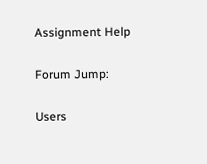Assignment Help

Forum Jump:

Users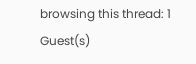browsing this thread: 1 Guest(s)